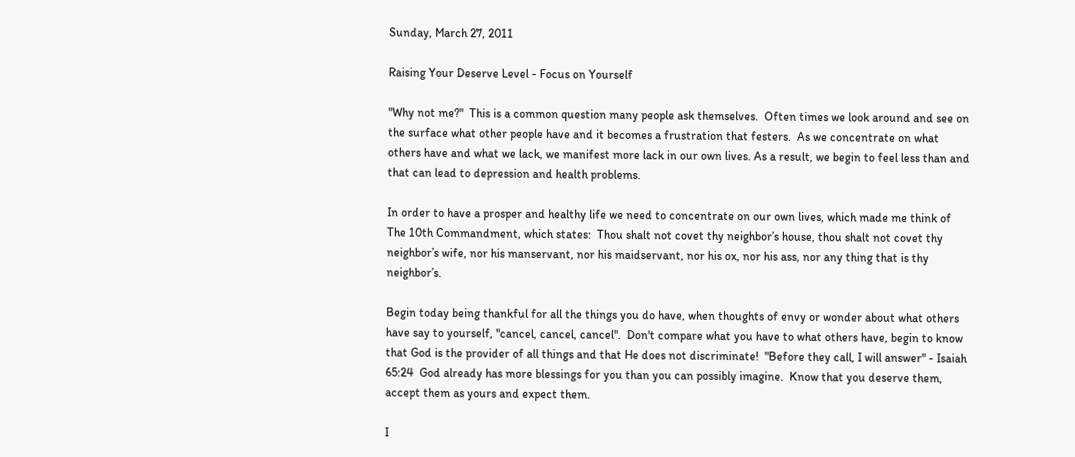Sunday, March 27, 2011

Raising Your Deserve Level - Focus on Yourself

"Why not me?"  This is a common question many people ask themselves.  Often times we look around and see on the surface what other people have and it becomes a frustration that festers.  As we concentrate on what others have and what we lack, we manifest more lack in our own lives. As a result, we begin to feel less than and that can lead to depression and health problems.

In order to have a prosper and healthy life we need to concentrate on our own lives, which made me think of The 10th Commandment, which states:  Thou shalt not covet thy neighbor’s house, thou shalt not covet thy neighbor’s wife, nor his manservant, nor his maidservant, nor his ox, nor his ass, nor any thing that is thy neighbor’s.

Begin today being thankful for all the things you do have, when thoughts of envy or wonder about what others have say to yourself, "cancel, cancel, cancel".  Don't compare what you have to what others have, begin to know that God is the provider of all things and that He does not discriminate!  "Before they call, I will answer" - Isaiah 65:24  God already has more blessings for you than you can possibly imagine.  Know that you deserve them, accept them as yours and expect them.

I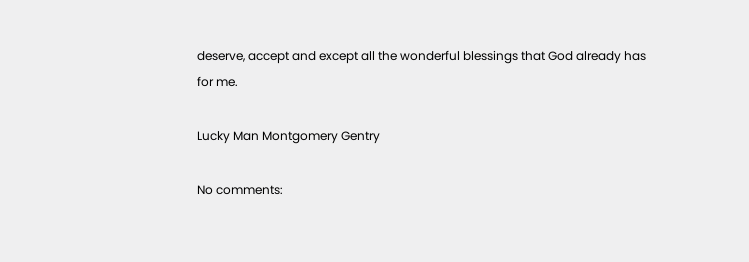deserve, accept and except all the wonderful blessings that God already has for me.

Lucky Man Montgomery Gentry

No comments: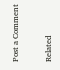Post a Comment


Related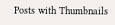Posts with Thumbnails